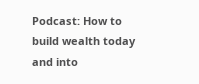Podcast: How to build wealth today and into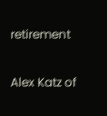retirement

Alex Katz of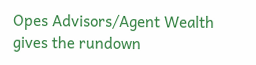Opes Advisors/Agent Wealth gives the rundown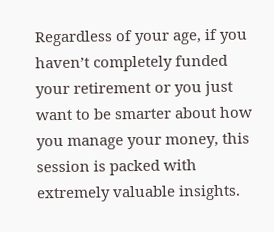Regardless of your age, if you haven’t completely funded your retirement or you just want to be smarter about how you manage your money, this session is packed with extremely valuable insights.